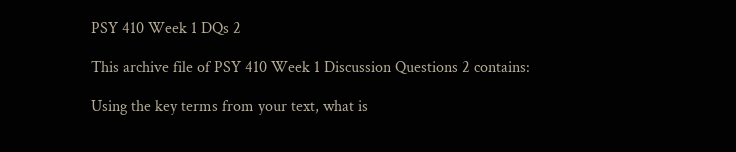PSY 410 Week 1 DQs 2

This archive file of PSY 410 Week 1 Discussion Questions 2 contains:

Using the key terms from your text, what is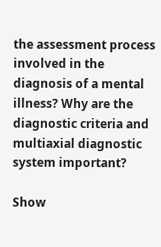the assessment process involved in the diagnosis of a mental illness? Why are the diagnostic criteria and multiaxial diagnostic system important?

Show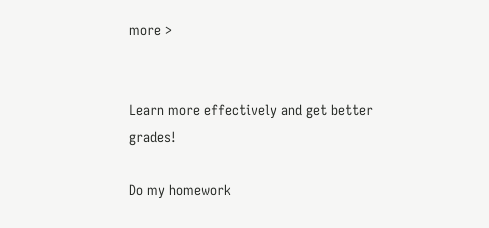more >


Learn more effectively and get better grades!

Do my homework